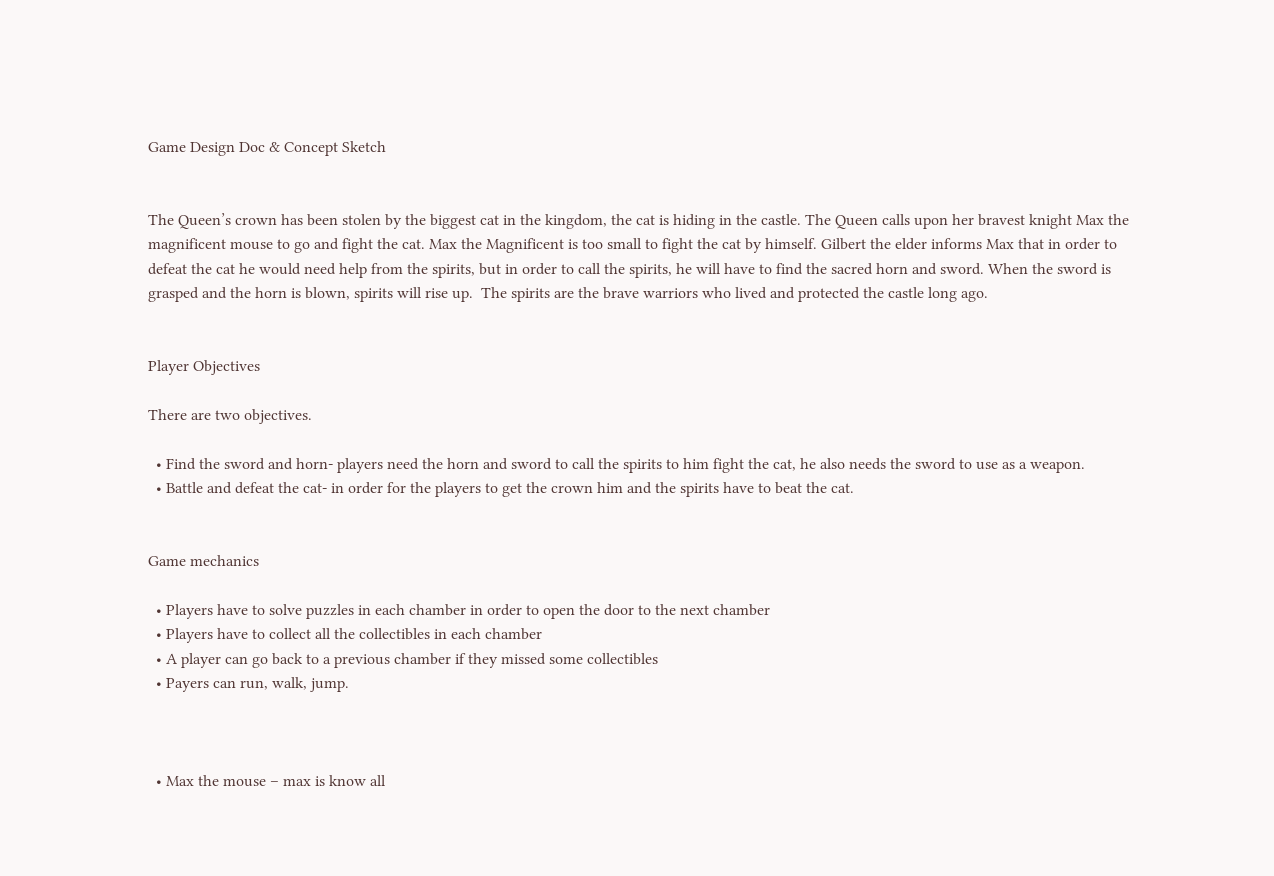Game Design Doc & Concept Sketch


The Queen’s crown has been stolen by the biggest cat in the kingdom, the cat is hiding in the castle. The Queen calls upon her bravest knight Max the magnificent mouse to go and fight the cat. Max the Magnificent is too small to fight the cat by himself. Gilbert the elder informs Max that in order to defeat the cat he would need help from the spirits, but in order to call the spirits, he will have to find the sacred horn and sword. When the sword is grasped and the horn is blown, spirits will rise up.  The spirits are the brave warriors who lived and protected the castle long ago.


Player Objectives

There are two objectives.

  • Find the sword and horn- players need the horn and sword to call the spirits to him fight the cat, he also needs the sword to use as a weapon.
  • Battle and defeat the cat- in order for the players to get the crown him and the spirits have to beat the cat.


Game mechanics

  • Players have to solve puzzles in each chamber in order to open the door to the next chamber
  • Players have to collect all the collectibles in each chamber
  • A player can go back to a previous chamber if they missed some collectibles
  • Payers can run, walk, jump.



  • Max the mouse – max is know all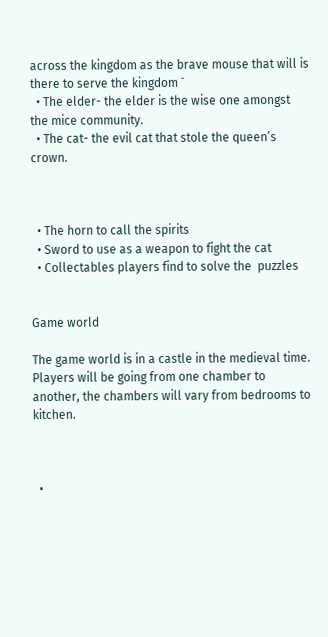across the kingdom as the brave mouse that will is there to serve the kingdom `
  • The elder- the elder is the wise one amongst the mice community.
  • The cat- the evil cat that stole the queen’s crown.



  • The horn to call the spirits
  • Sword to use as a weapon to fight the cat
  • Collectables players find to solve the  puzzles


Game world

The game world is in a castle in the medieval time. Players will be going from one chamber to another, the chambers will vary from bedrooms to kitchen.



  •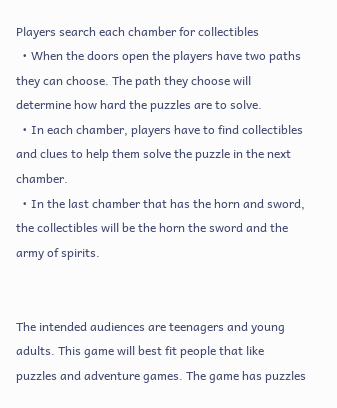Players search each chamber for collectibles
  • When the doors open the players have two paths they can choose. The path they choose will determine how hard the puzzles are to solve.
  • In each chamber, players have to find collectibles and clues to help them solve the puzzle in the next chamber.
  • In the last chamber that has the horn and sword, the collectibles will be the horn the sword and the army of spirits.


The intended audiences are teenagers and young adults. This game will best fit people that like puzzles and adventure games. The game has puzzles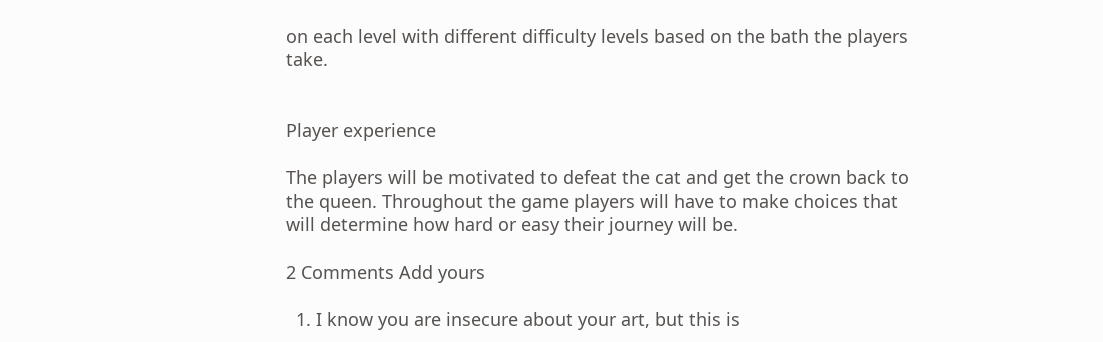on each level with different difficulty levels based on the bath the players take.


Player experience

The players will be motivated to defeat the cat and get the crown back to the queen. Throughout the game players will have to make choices that will determine how hard or easy their journey will be.

2 Comments Add yours

  1. I know you are insecure about your art, but this is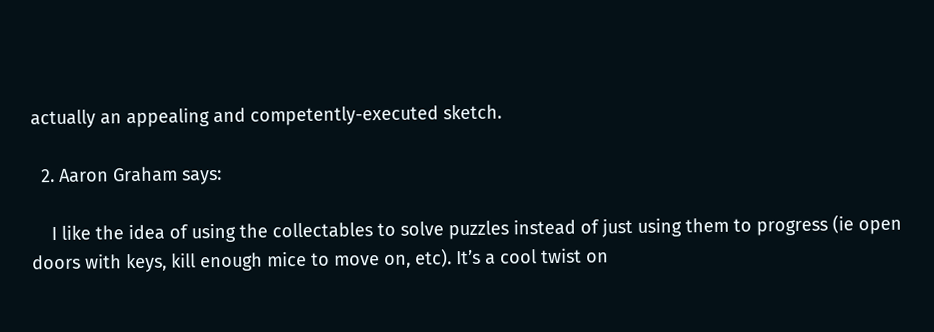actually an appealing and competently-executed sketch.

  2. Aaron Graham says:

    I like the idea of using the collectables to solve puzzles instead of just using them to progress (ie open doors with keys, kill enough mice to move on, etc). It’s a cool twist on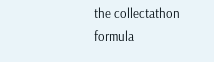the collectathon formula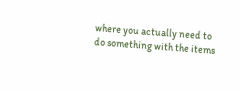where you actually need to do something with the items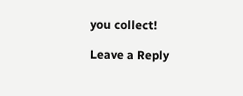you collect!

Leave a Reply